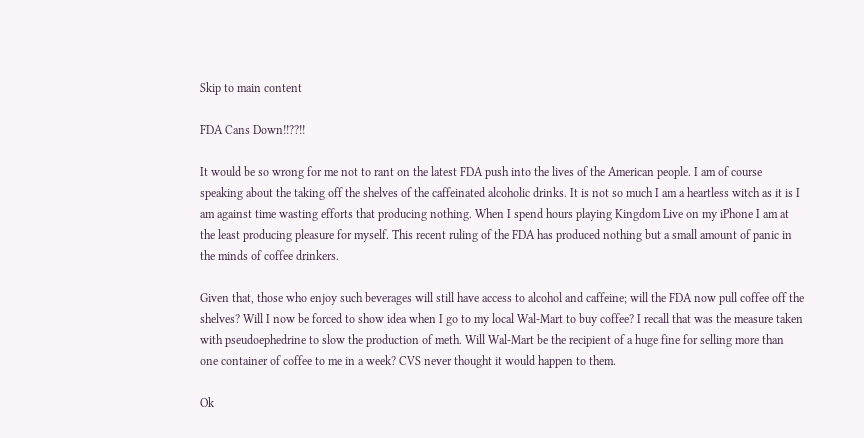Skip to main content

FDA Cans Down!!??!!

It would be so wrong for me not to rant on the latest FDA push into the lives of the American people. I am of course speaking about the taking off the shelves of the caffeinated alcoholic drinks. It is not so much I am a heartless witch as it is I am against time wasting efforts that producing nothing. When I spend hours playing Kingdom Live on my iPhone I am at the least producing pleasure for myself. This recent ruling of the FDA has produced nothing but a small amount of panic in the minds of coffee drinkers.

Given that, those who enjoy such beverages will still have access to alcohol and caffeine; will the FDA now pull coffee off the shelves? Will I now be forced to show idea when I go to my local Wal-Mart to buy coffee? I recall that was the measure taken with pseudoephedrine to slow the production of meth. Will Wal-Mart be the recipient of a huge fine for selling more than one container of coffee to me in a week? CVS never thought it would happen to them.

Ok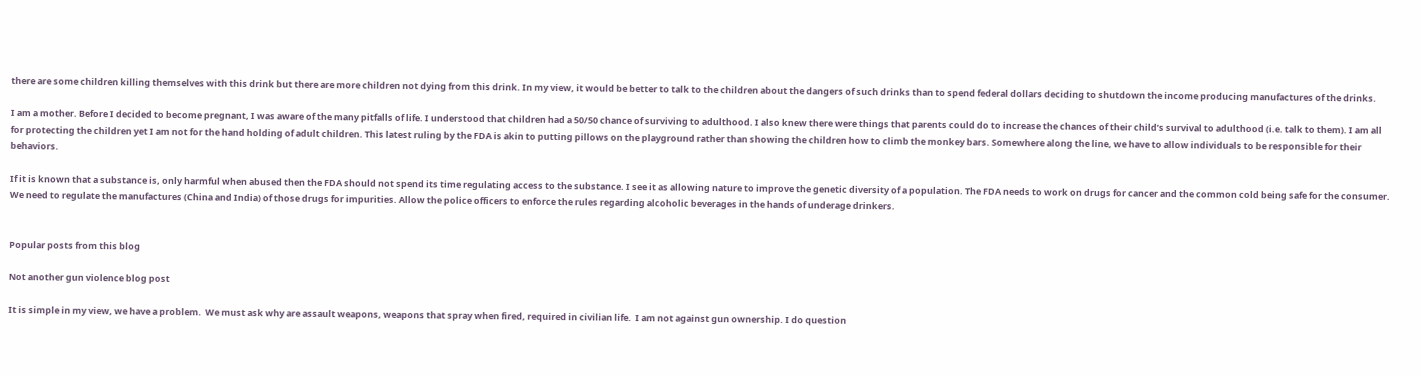there are some children killing themselves with this drink but there are more children not dying from this drink. In my view, it would be better to talk to the children about the dangers of such drinks than to spend federal dollars deciding to shutdown the income producing manufactures of the drinks.

I am a mother. Before I decided to become pregnant, I was aware of the many pitfalls of life. I understood that children had a 50/50 chance of surviving to adulthood. I also knew there were things that parents could do to increase the chances of their child’s survival to adulthood (i.e. talk to them). I am all for protecting the children yet I am not for the hand holding of adult children. This latest ruling by the FDA is akin to putting pillows on the playground rather than showing the children how to climb the monkey bars. Somewhere along the line, we have to allow individuals to be responsible for their behaviors.

If it is known that a substance is, only harmful when abused then the FDA should not spend its time regulating access to the substance. I see it as allowing nature to improve the genetic diversity of a population. The FDA needs to work on drugs for cancer and the common cold being safe for the consumer. We need to regulate the manufactures (China and India) of those drugs for impurities. Allow the police officers to enforce the rules regarding alcoholic beverages in the hands of underage drinkers.


Popular posts from this blog

Not another gun violence blog post

It is simple in my view, we have a problem.  We must ask why are assault weapons, weapons that spray when fired, required in civilian life.  I am not against gun ownership. I do question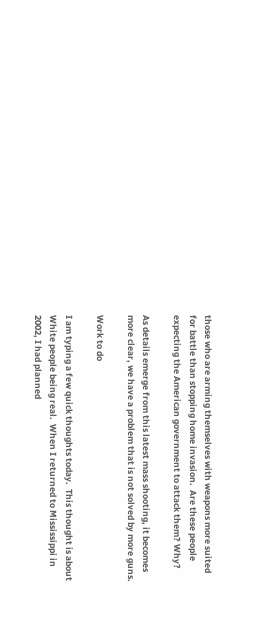those who are arming themselves with weapons more suited for battle than stopping home invasion.  Are these people expecting the American government to attack them? Why?

As details emerge from this latest mass shooting, it becomes more clear, we have a problem that is not solved by more guns.

Work to do

I am typing a few quick thoughts today.  This thought is about White people being real.  When I returned to Mississippi in 2002, I had planned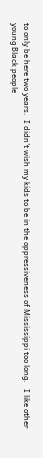to only be here two years.  I didn't wish my kids to be in the oppressiveness of Mississippi too long.   I like other young Black people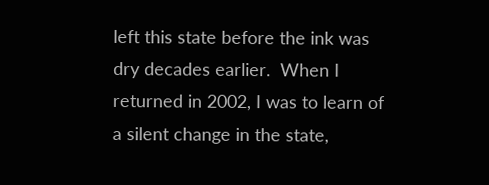left this state before the ink was dry decades earlier.  When I returned in 2002, I was to learn of a silent change in the state,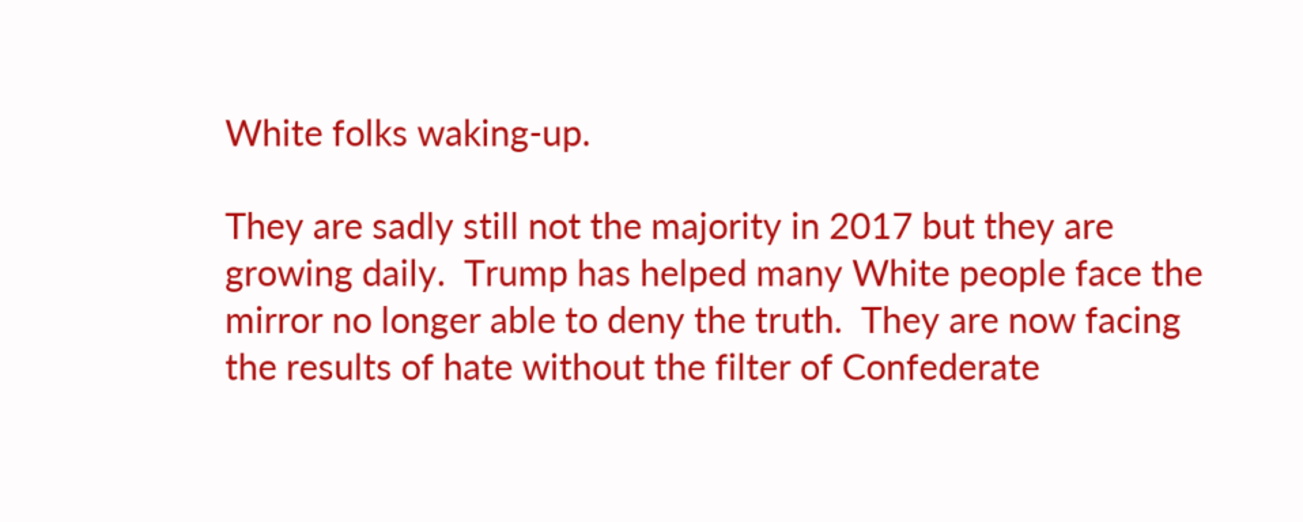White folks waking-up.

They are sadly still not the majority in 2017 but they are growing daily.  Trump has helped many White people face the mirror no longer able to deny the truth.  They are now facing the results of hate without the filter of Confederate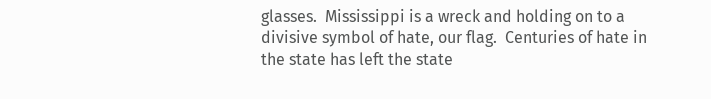glasses.  Mississippi is a wreck and holding on to a divisive symbol of hate, our flag.  Centuries of hate in the state has left the state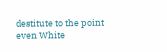destitute to the point even White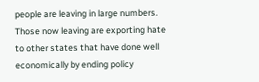people are leaving in large numbers.   Those now leaving are exporting hate to other states that have done well economically by ending policy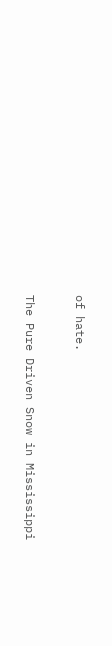of hate.


The Pure Driven Snow in Mississippi